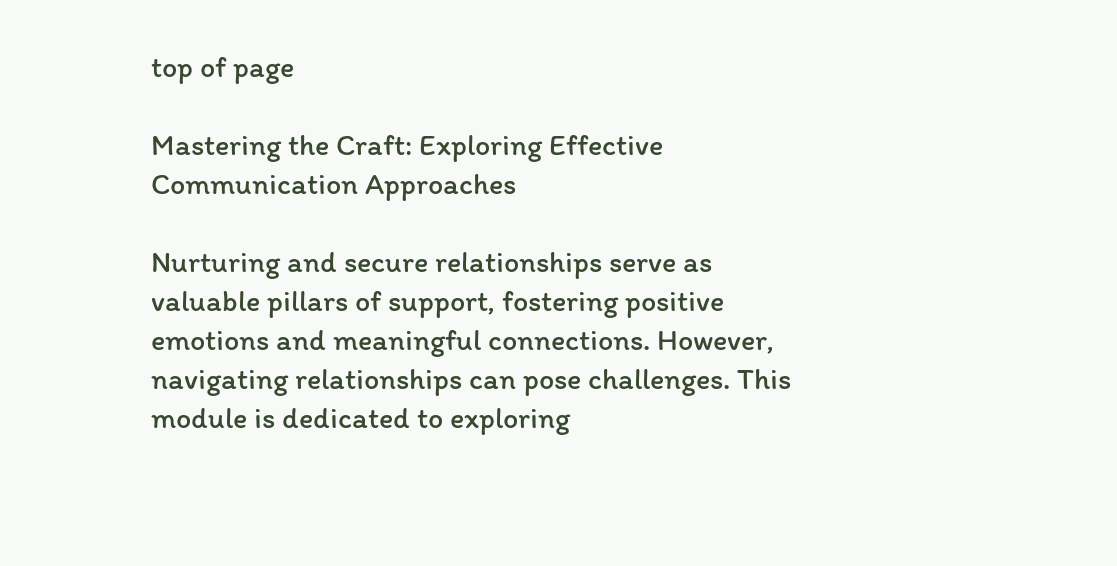top of page

Mastering the Craft: Exploring Effective Communication Approaches

Nurturing and secure relationships serve as valuable pillars of support, fostering positive emotions and meaningful connections. However, navigating relationships can pose challenges. This module is dedicated to exploring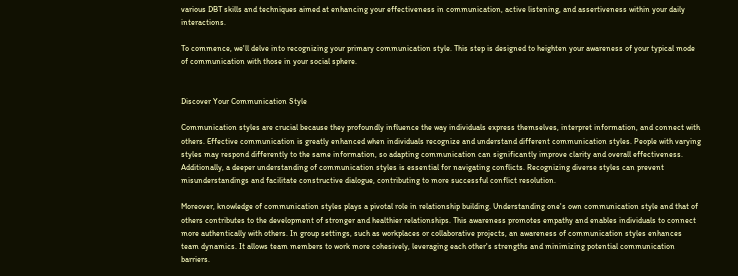various DBT skills and techniques aimed at enhancing your effectiveness in communication, active listening, and assertiveness within your daily interactions.

To commence, we'll delve into recognizing your primary communication style. This step is designed to heighten your awareness of your typical mode of communication with those in your social sphere.


Discover Your Communication Style

Communication styles are crucial because they profoundly influence the way individuals express themselves, interpret information, and connect with others. Effective communication is greatly enhanced when individuals recognize and understand different communication styles. People with varying styles may respond differently to the same information, so adapting communication can significantly improve clarity and overall effectiveness. Additionally, a deeper understanding of communication styles is essential for navigating conflicts. Recognizing diverse styles can prevent misunderstandings and facilitate constructive dialogue, contributing to more successful conflict resolution.

Moreover, knowledge of communication styles plays a pivotal role in relationship building. Understanding one's own communication style and that of others contributes to the development of stronger and healthier relationships. This awareness promotes empathy and enables individuals to connect more authentically with others. In group settings, such as workplaces or collaborative projects, an awareness of communication styles enhances team dynamics. It allows team members to work more cohesively, leveraging each other's strengths and minimizing potential communication barriers.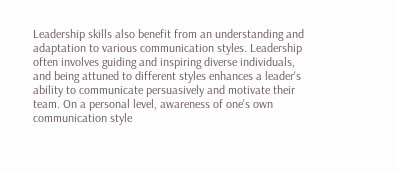Leadership skills also benefit from an understanding and adaptation to various communication styles. Leadership often involves guiding and inspiring diverse individuals, and being attuned to different styles enhances a leader's ability to communicate persuasively and motivate their team. On a personal level, awareness of one's own communication style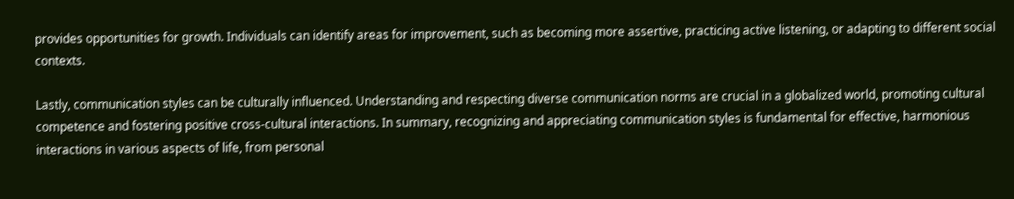provides opportunities for growth. Individuals can identify areas for improvement, such as becoming more assertive, practicing active listening, or adapting to different social contexts.

Lastly, communication styles can be culturally influenced. Understanding and respecting diverse communication norms are crucial in a globalized world, promoting cultural competence and fostering positive cross-cultural interactions. In summary, recognizing and appreciating communication styles is fundamental for effective, harmonious interactions in various aspects of life, from personal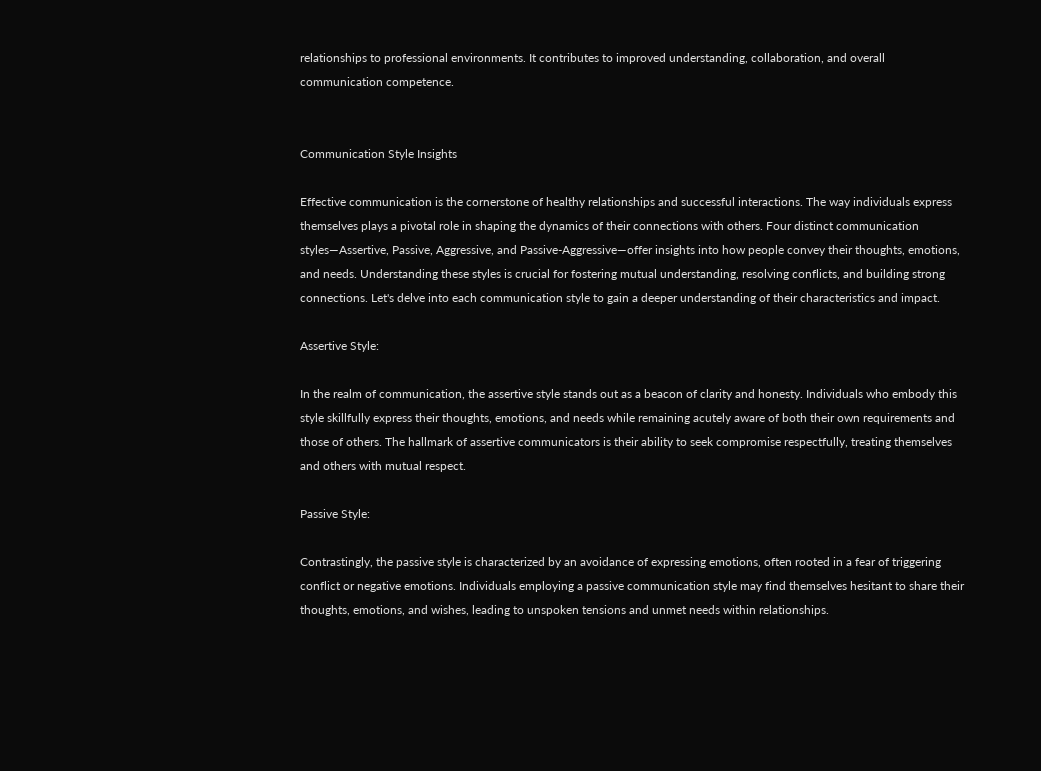relationships to professional environments. It contributes to improved understanding, collaboration, and overall communication competence.


Communication Style Insights

Effective communication is the cornerstone of healthy relationships and successful interactions. The way individuals express themselves plays a pivotal role in shaping the dynamics of their connections with others. Four distinct communication styles—Assertive, Passive, Aggressive, and Passive-Aggressive—offer insights into how people convey their thoughts, emotions, and needs. Understanding these styles is crucial for fostering mutual understanding, resolving conflicts, and building strong connections. Let's delve into each communication style to gain a deeper understanding of their characteristics and impact.

Assertive Style:

In the realm of communication, the assertive style stands out as a beacon of clarity and honesty. Individuals who embody this style skillfully express their thoughts, emotions, and needs while remaining acutely aware of both their own requirements and those of others. The hallmark of assertive communicators is their ability to seek compromise respectfully, treating themselves and others with mutual respect.

Passive Style:

Contrastingly, the passive style is characterized by an avoidance of expressing emotions, often rooted in a fear of triggering conflict or negative emotions. Individuals employing a passive communication style may find themselves hesitant to share their thoughts, emotions, and wishes, leading to unspoken tensions and unmet needs within relationships.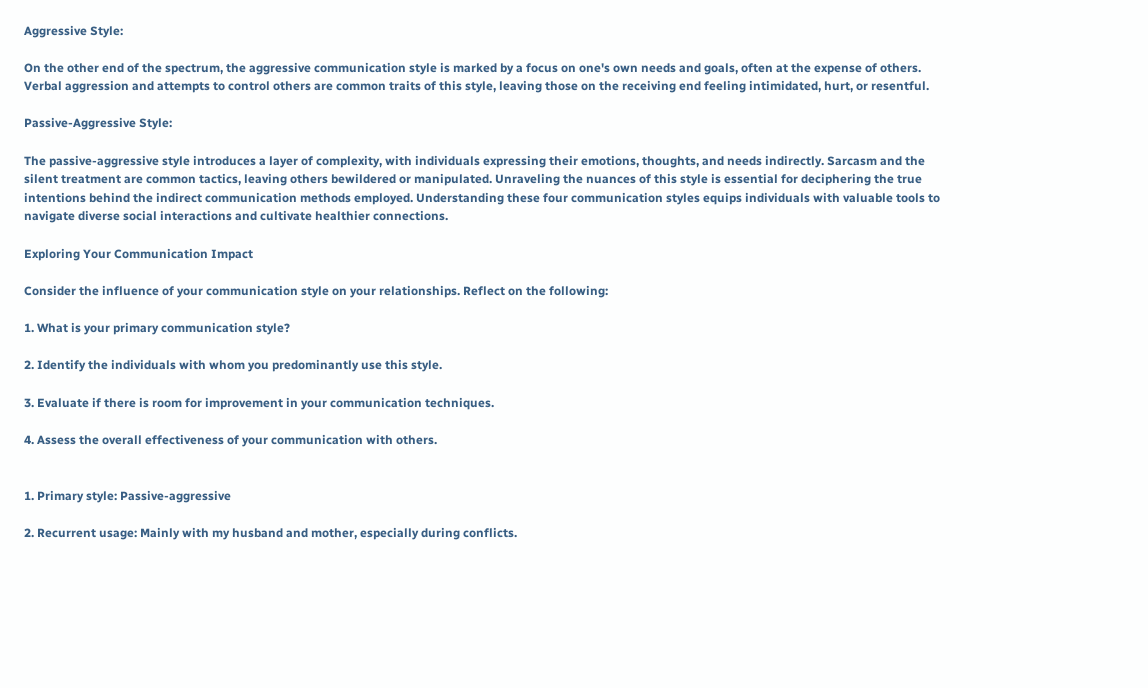Aggressive Style:

On the other end of the spectrum, the aggressive communication style is marked by a focus on one's own needs and goals, often at the expense of others. Verbal aggression and attempts to control others are common traits of this style, leaving those on the receiving end feeling intimidated, hurt, or resentful.

Passive-Aggressive Style:

The passive-aggressive style introduces a layer of complexity, with individuals expressing their emotions, thoughts, and needs indirectly. Sarcasm and the silent treatment are common tactics, leaving others bewildered or manipulated. Unraveling the nuances of this style is essential for deciphering the true intentions behind the indirect communication methods employed. Understanding these four communication styles equips individuals with valuable tools to navigate diverse social interactions and cultivate healthier connections.

Exploring Your Communication Impact

Consider the influence of your communication style on your relationships. Reflect on the following:

1. What is your primary communication style?

2. Identify the individuals with whom you predominantly use this style.

3. Evaluate if there is room for improvement in your communication techniques.

4. Assess the overall effectiveness of your communication with others.


1. Primary style: Passive-aggressive

2. Recurrent usage: Mainly with my husband and mother, especially during conflicts.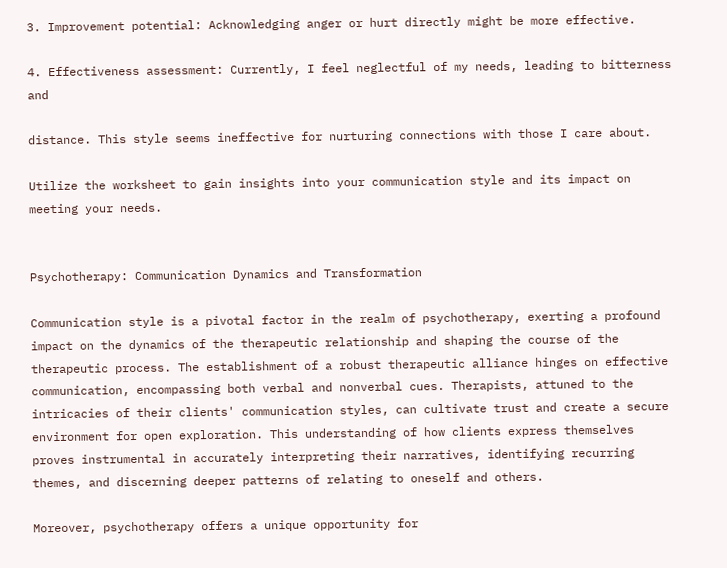3. Improvement potential: Acknowledging anger or hurt directly might be more effective.

4. Effectiveness assessment: Currently, I feel neglectful of my needs, leading to bitterness and

distance. This style seems ineffective for nurturing connections with those I care about.

Utilize the worksheet to gain insights into your communication style and its impact on meeting your needs.


Psychotherapy: Communication Dynamics and Transformation

Communication style is a pivotal factor in the realm of psychotherapy, exerting a profound impact on the dynamics of the therapeutic relationship and shaping the course of the therapeutic process. The establishment of a robust therapeutic alliance hinges on effective communication, encompassing both verbal and nonverbal cues. Therapists, attuned to the intricacies of their clients' communication styles, can cultivate trust and create a secure environment for open exploration. This understanding of how clients express themselves proves instrumental in accurately interpreting their narratives, identifying recurring themes, and discerning deeper patterns of relating to oneself and others.

Moreover, psychotherapy offers a unique opportunity for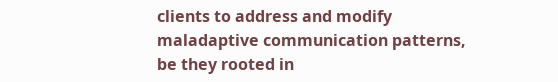clients to address and modify maladaptive communication patterns, be they rooted in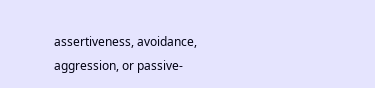assertiveness, avoidance, aggression, or passive-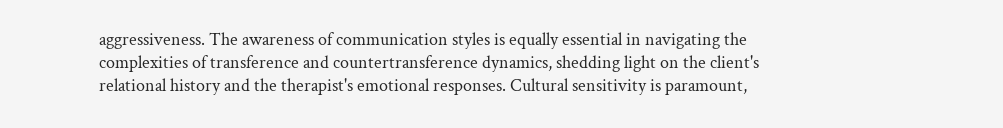aggressiveness. The awareness of communication styles is equally essential in navigating the complexities of transference and countertransference dynamics, shedding light on the client's relational history and the therapist's emotional responses. Cultural sensitivity is paramount,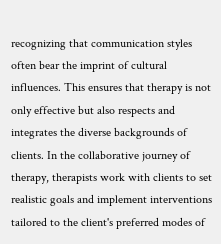recognizing that communication styles often bear the imprint of cultural influences. This ensures that therapy is not only effective but also respects and integrates the diverse backgrounds of clients. In the collaborative journey of therapy, therapists work with clients to set realistic goals and implement interventions tailored to the client's preferred modes of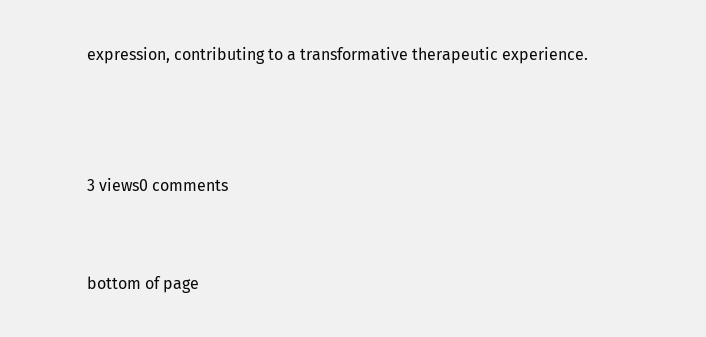expression, contributing to a transformative therapeutic experience.



3 views0 comments


bottom of page